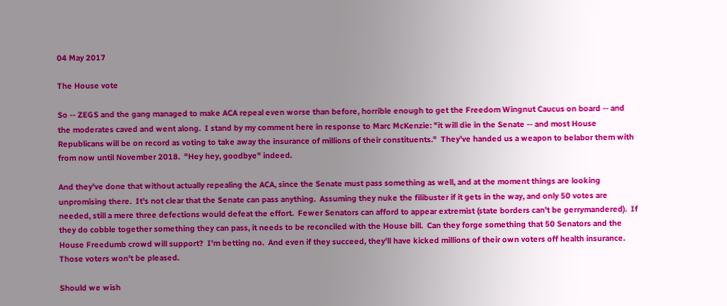04 May 2017

The House vote

So -- ZEGS and the gang managed to make ACA repeal even worse than before, horrible enough to get the Freedom Wingnut Caucus on board -- and the moderates caved and went along.  I stand by my comment here in response to Marc McKenzie: "it will die in the Senate -- and most House Republicans will be on record as voting to take away the insurance of millions of their constituents."  They've handed us a weapon to belabor them with from now until November 2018.  "Hey hey, goodbye" indeed.

And they've done that without actually repealing the ACA, since the Senate must pass something as well, and at the moment things are looking unpromising there.  It's not clear that the Senate can pass anything.  Assuming they nuke the filibuster if it gets in the way, and only 50 votes are needed, still a mere three defections would defeat the effort.  Fewer Senators can afford to appear extremist (state borders can't be gerrymandered).  If they do cobble together something they can pass, it needs to be reconciled with the House bill.  Can they forge something that 50 Senators and the House Freedumb crowd will support?  I'm betting no.  And even if they succeed, they'll have kicked millions of their own voters off health insurance.  Those voters won't be pleased.

Should we wish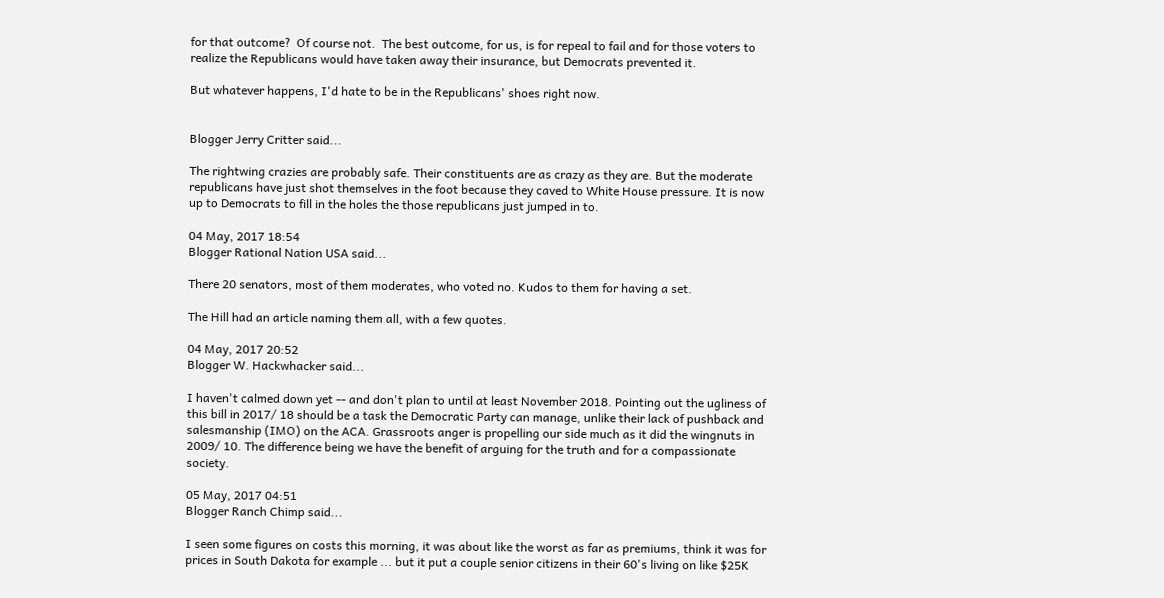for that outcome?  Of course not.  The best outcome, for us, is for repeal to fail and for those voters to realize the Republicans would have taken away their insurance, but Democrats prevented it.

But whatever happens, I'd hate to be in the Republicans' shoes right now.


Blogger Jerry Critter said...

The rightwing crazies are probably safe. Their constituents are as crazy as they are. But the moderate republicans have just shot themselves in the foot because they caved to White House pressure. It is now up to Democrats to fill in the holes the those republicans just jumped in to.

04 May, 2017 18:54
Blogger Rational Nation USA said...

There 20 senators, most of them moderates, who voted no. Kudos to them for having a set.

The Hill had an article naming them all, with a few quotes.

04 May, 2017 20:52
Blogger W. Hackwhacker said...

I haven't calmed down yet -- and don't plan to until at least November 2018. Pointing out the ugliness of this bill in 2017/ 18 should be a task the Democratic Party can manage, unlike their lack of pushback and salesmanship (IMO) on the ACA. Grassroots anger is propelling our side much as it did the wingnuts in 2009/ 10. The difference being we have the benefit of arguing for the truth and for a compassionate society.

05 May, 2017 04:51
Blogger Ranch Chimp said...

I seen some figures on costs this morning, it was about like the worst as far as premiums, think it was for prices in South Dakota for example ... but it put a couple senior citizens in their 60's living on like $25K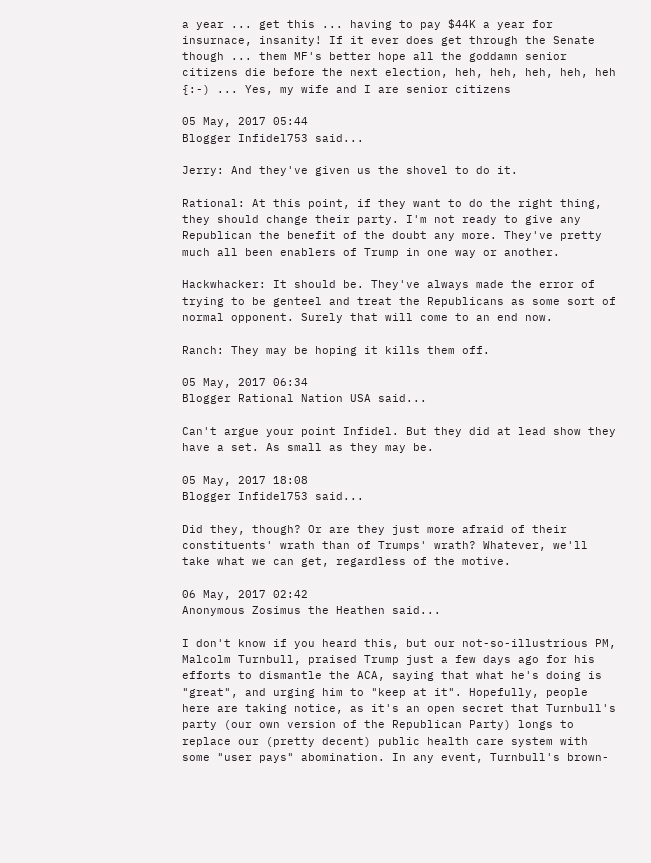a year ... get this ... having to pay $44K a year for insurnace, insanity! If it ever does get through the Senate though ... them MF's better hope all the goddamn senior citizens die before the next election, heh, heh, heh, heh, heh {:-) ... Yes, my wife and I are senior citizens

05 May, 2017 05:44
Blogger Infidel753 said...

Jerry: And they've given us the shovel to do it.

Rational: At this point, if they want to do the right thing, they should change their party. I'm not ready to give any Republican the benefit of the doubt any more. They've pretty much all been enablers of Trump in one way or another.

Hackwhacker: It should be. They've always made the error of trying to be genteel and treat the Republicans as some sort of normal opponent. Surely that will come to an end now.

Ranch: They may be hoping it kills them off.

05 May, 2017 06:34
Blogger Rational Nation USA said...

Can't argue your point Infidel. But they did at lead show they have a set. As small as they may be.

05 May, 2017 18:08
Blogger Infidel753 said...

Did they, though? Or are they just more afraid of their constituents' wrath than of Trumps' wrath? Whatever, we'll take what we can get, regardless of the motive.

06 May, 2017 02:42
Anonymous Zosimus the Heathen said...

I don't know if you heard this, but our not-so-illustrious PM, Malcolm Turnbull, praised Trump just a few days ago for his efforts to dismantle the ACA, saying that what he's doing is "great", and urging him to "keep at it". Hopefully, people here are taking notice, as it's an open secret that Turnbull's party (our own version of the Republican Party) longs to replace our (pretty decent) public health care system with some "user pays" abomination. In any event, Turnbull's brown-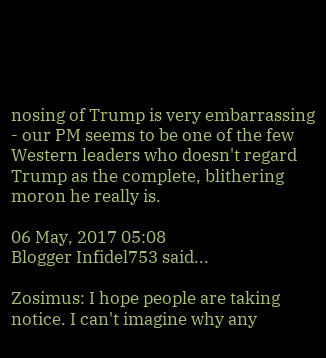nosing of Trump is very embarrassing - our PM seems to be one of the few Western leaders who doesn't regard Trump as the complete, blithering moron he really is.

06 May, 2017 05:08
Blogger Infidel753 said...

Zosimus: I hope people are taking notice. I can't imagine why any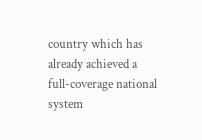country which has already achieved a full-coverage national system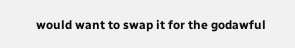would want to swap it for the godawful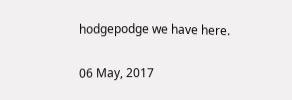hodgepodge we have here.

06 May, 2017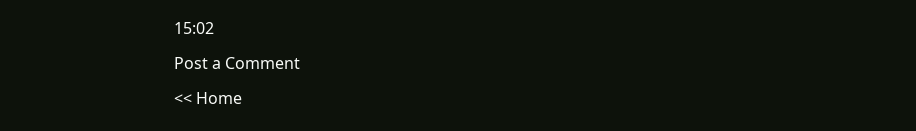15:02

Post a Comment

<< Home